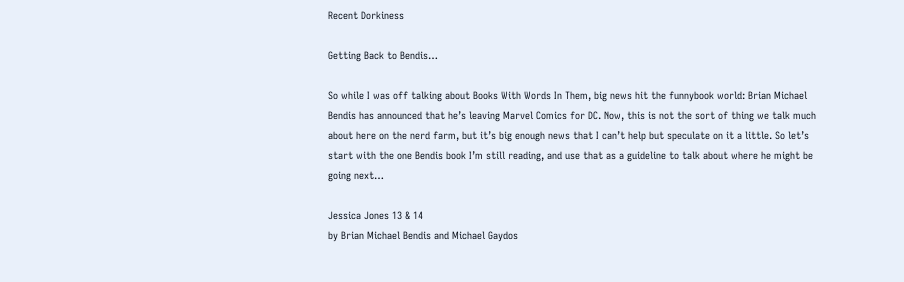Recent Dorkiness

Getting Back to Bendis…

So while I was off talking about Books With Words In Them, big news hit the funnybook world: Brian Michael Bendis has announced that he’s leaving Marvel Comics for DC. Now, this is not the sort of thing we talk much about here on the nerd farm, but it’s big enough news that I can’t help but speculate on it a little. So let’s start with the one Bendis book I’m still reading, and use that as a guideline to talk about where he might be going next…

Jessica Jones 13 & 14
by Brian Michael Bendis and Michael Gaydos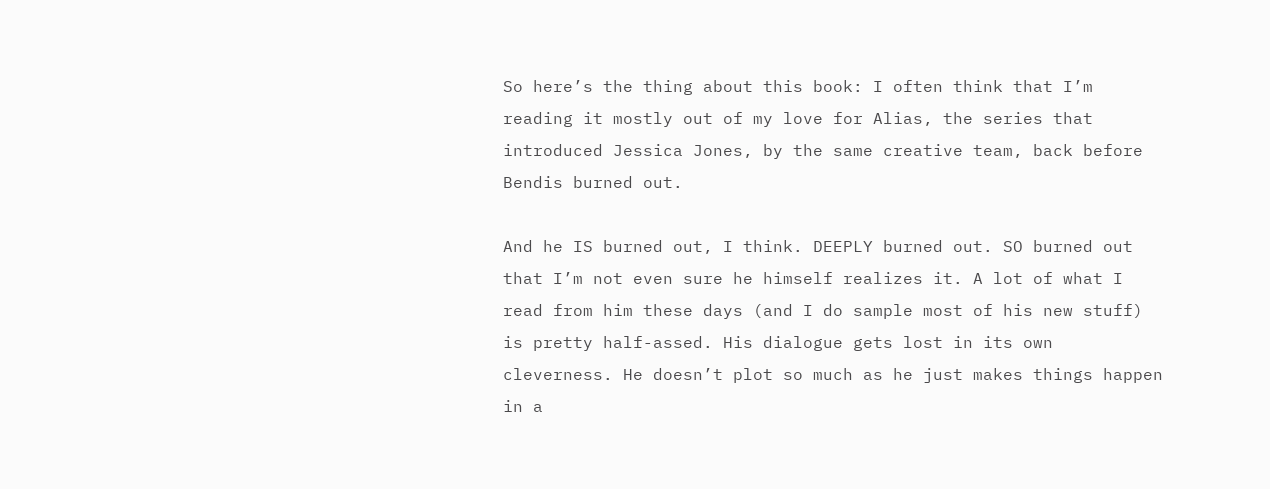So here’s the thing about this book: I often think that I’m reading it mostly out of my love for Alias, the series that introduced Jessica Jones, by the same creative team, back before Bendis burned out.

And he IS burned out, I think. DEEPLY burned out. SO burned out that I’m not even sure he himself realizes it. A lot of what I read from him these days (and I do sample most of his new stuff) is pretty half-assed. His dialogue gets lost in its own cleverness. He doesn’t plot so much as he just makes things happen in a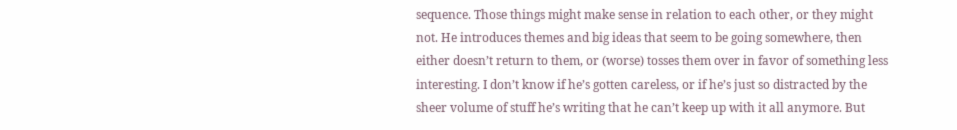sequence. Those things might make sense in relation to each other, or they might not. He introduces themes and big ideas that seem to be going somewhere, then either doesn’t return to them, or (worse) tosses them over in favor of something less interesting. I don’t know if he’s gotten careless, or if he’s just so distracted by the sheer volume of stuff he’s writing that he can’t keep up with it all anymore. But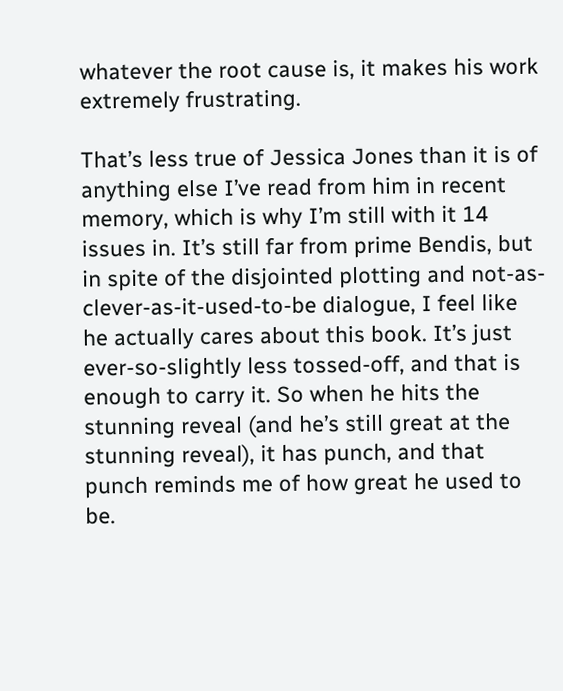whatever the root cause is, it makes his work extremely frustrating.

That’s less true of Jessica Jones than it is of anything else I’ve read from him in recent memory, which is why I’m still with it 14 issues in. It’s still far from prime Bendis, but in spite of the disjointed plotting and not-as-clever-as-it-used-to-be dialogue, I feel like he actually cares about this book. It’s just ever-so-slightly less tossed-off, and that is enough to carry it. So when he hits the stunning reveal (and he’s still great at the stunning reveal), it has punch, and that punch reminds me of how great he used to be.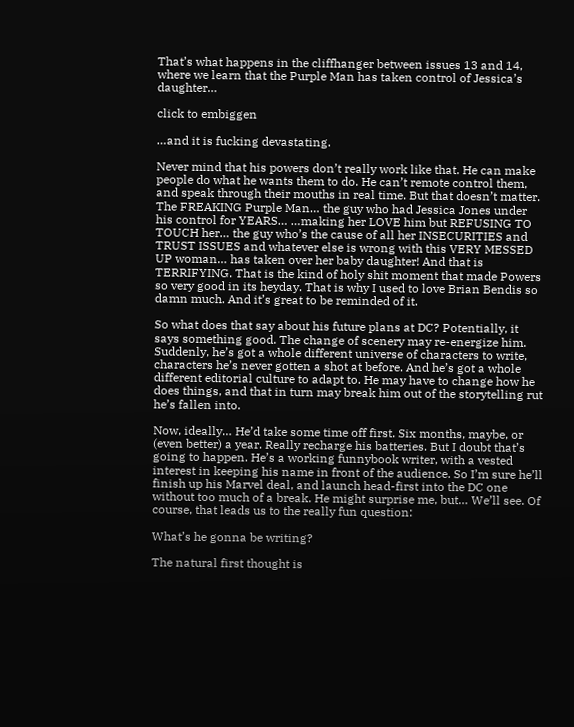That’s what happens in the cliffhanger between issues 13 and 14, where we learn that the Purple Man has taken control of Jessica’s daughter…

click to embiggen

…and it is fucking devastating.

Never mind that his powers don’t really work like that. He can make people do what he wants them to do. He can’t remote control them, and speak through their mouths in real time. But that doesn’t matter. The FREAKING Purple Man… the guy who had Jessica Jones under his control for YEARS… …making her LOVE him but REFUSING TO TOUCH her… the guy who’s the cause of all her INSECURITIES and TRUST ISSUES and whatever else is wrong with this VERY MESSED UP woman… has taken over her baby daughter! And that is TERRIFYING. That is the kind of holy shit moment that made Powers so very good in its heyday. That is why I used to love Brian Bendis so damn much. And it’s great to be reminded of it.

So what does that say about his future plans at DC? Potentially, it says something good. The change of scenery may re-energize him. Suddenly, he’s got a whole different universe of characters to write, characters he’s never gotten a shot at before. And he’s got a whole different editorial culture to adapt to. He may have to change how he does things, and that in turn may break him out of the storytelling rut he’s fallen into.

Now, ideally… He’d take some time off first. Six months, maybe, or (even better) a year. Really recharge his batteries. But I doubt that’s going to happen. He’s a working funnybook writer, with a vested interest in keeping his name in front of the audience. So I’m sure he’ll finish up his Marvel deal, and launch head-first into the DC one without too much of a break. He might surprise me, but… We’ll see. Of course, that leads us to the really fun question:

What’s he gonna be writing?

The natural first thought is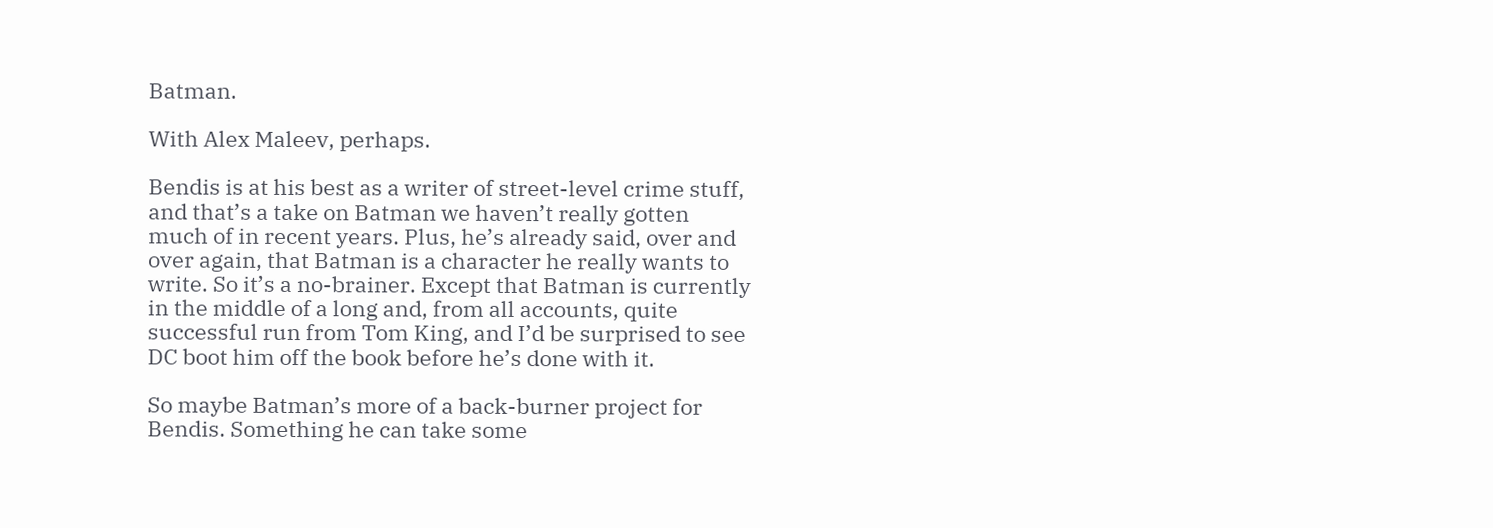Batman.

With Alex Maleev, perhaps.

Bendis is at his best as a writer of street-level crime stuff, and that’s a take on Batman we haven’t really gotten much of in recent years. Plus, he’s already said, over and over again, that Batman is a character he really wants to write. So it’s a no-brainer. Except that Batman is currently in the middle of a long and, from all accounts, quite successful run from Tom King, and I’d be surprised to see DC boot him off the book before he’s done with it.

So maybe Batman’s more of a back-burner project for Bendis. Something he can take some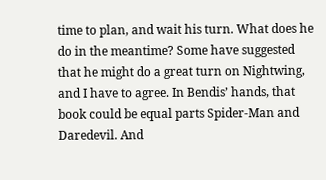time to plan, and wait his turn. What does he do in the meantime? Some have suggested that he might do a great turn on Nightwing, and I have to agree. In Bendis’ hands, that book could be equal parts Spider-Man and Daredevil. And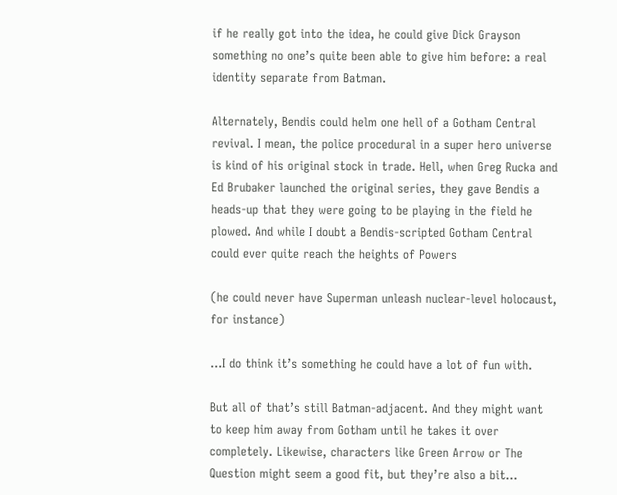if he really got into the idea, he could give Dick Grayson something no one’s quite been able to give him before: a real identity separate from Batman.

Alternately, Bendis could helm one hell of a Gotham Central revival. I mean, the police procedural in a super hero universe is kind of his original stock in trade. Hell, when Greg Rucka and Ed Brubaker launched the original series, they gave Bendis a heads-up that they were going to be playing in the field he plowed. And while I doubt a Bendis-scripted Gotham Central could ever quite reach the heights of Powers

(he could never have Superman unleash nuclear-level holocaust, for instance)

…I do think it’s something he could have a lot of fun with.

But all of that’s still Batman-adjacent. And they might want to keep him away from Gotham until he takes it over completely. Likewise, characters like Green Arrow or The Question might seem a good fit, but they’re also a bit…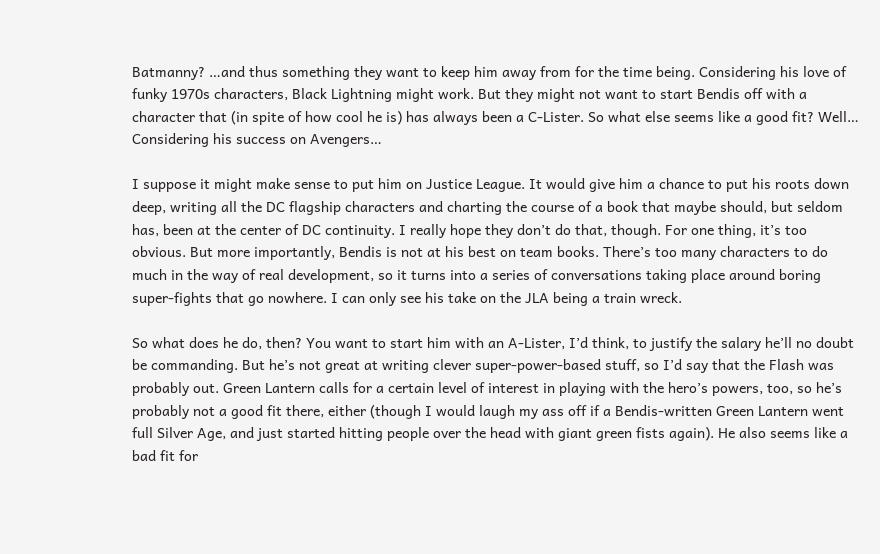Batmanny? …and thus something they want to keep him away from for the time being. Considering his love of funky 1970s characters, Black Lightning might work. But they might not want to start Bendis off with a character that (in spite of how cool he is) has always been a C-Lister. So what else seems like a good fit? Well… Considering his success on Avengers…

I suppose it might make sense to put him on Justice League. It would give him a chance to put his roots down deep, writing all the DC flagship characters and charting the course of a book that maybe should, but seldom has, been at the center of DC continuity. I really hope they don’t do that, though. For one thing, it’s too obvious. But more importantly, Bendis is not at his best on team books. There’s too many characters to do much in the way of real development, so it turns into a series of conversations taking place around boring super-fights that go nowhere. I can only see his take on the JLA being a train wreck.

So what does he do, then? You want to start him with an A-Lister, I’d think, to justify the salary he’ll no doubt be commanding. But he’s not great at writing clever super-power-based stuff, so I’d say that the Flash was probably out. Green Lantern calls for a certain level of interest in playing with the hero’s powers, too, so he’s probably not a good fit there, either (though I would laugh my ass off if a Bendis-written Green Lantern went full Silver Age, and just started hitting people over the head with giant green fists again). He also seems like a bad fit for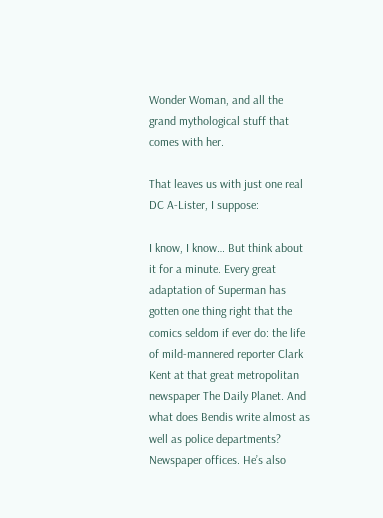Wonder Woman, and all the grand mythological stuff that comes with her.

That leaves us with just one real DC A-Lister, I suppose:

I know, I know… But think about it for a minute. Every great adaptation of Superman has gotten one thing right that the comics seldom if ever do: the life of mild-mannered reporter Clark Kent at that great metropolitan newspaper The Daily Planet. And what does Bendis write almost as well as police departments? Newspaper offices. He’s also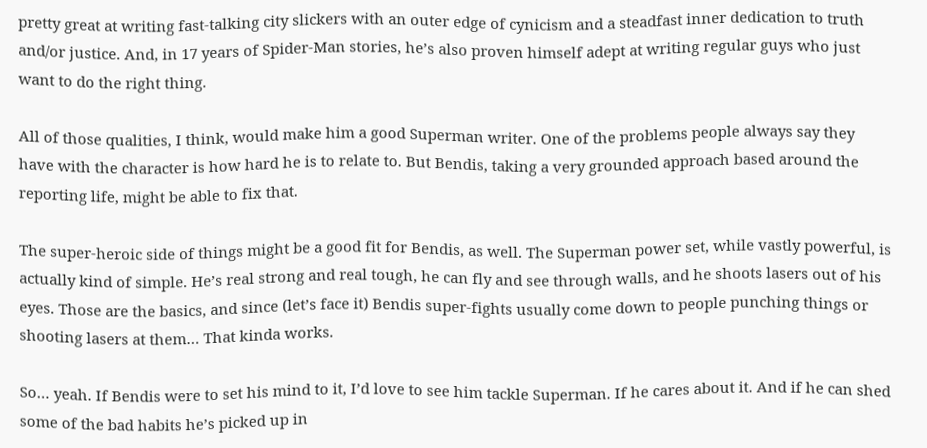pretty great at writing fast-talking city slickers with an outer edge of cynicism and a steadfast inner dedication to truth and/or justice. And, in 17 years of Spider-Man stories, he’s also proven himself adept at writing regular guys who just want to do the right thing.

All of those qualities, I think, would make him a good Superman writer. One of the problems people always say they have with the character is how hard he is to relate to. But Bendis, taking a very grounded approach based around the reporting life, might be able to fix that.

The super-heroic side of things might be a good fit for Bendis, as well. The Superman power set, while vastly powerful, is actually kind of simple. He’s real strong and real tough, he can fly and see through walls, and he shoots lasers out of his eyes. Those are the basics, and since (let’s face it) Bendis super-fights usually come down to people punching things or shooting lasers at them… That kinda works.

So… yeah. If Bendis were to set his mind to it, I’d love to see him tackle Superman. If he cares about it. And if he can shed some of the bad habits he’s picked up in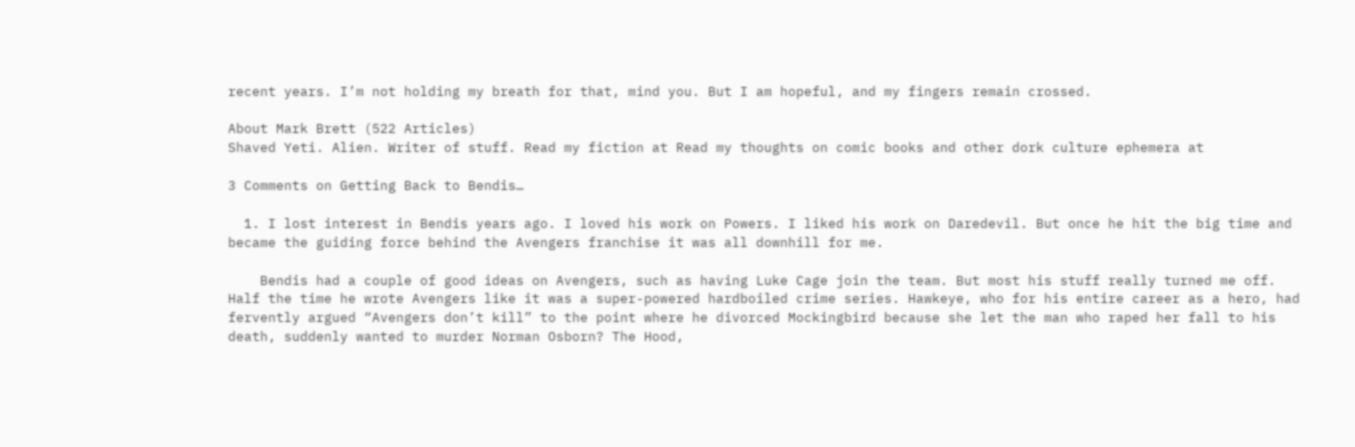recent years. I’m not holding my breath for that, mind you. But I am hopeful, and my fingers remain crossed.

About Mark Brett (522 Articles)
Shaved Yeti. Alien. Writer of stuff. Read my fiction at Read my thoughts on comic books and other dork culture ephemera at

3 Comments on Getting Back to Bendis…

  1. I lost interest in Bendis years ago. I loved his work on Powers. I liked his work on Daredevil. But once he hit the big time and became the guiding force behind the Avengers franchise it was all downhill for me.

    Bendis had a couple of good ideas on Avengers, such as having Luke Cage join the team. But most his stuff really turned me off. Half the time he wrote Avengers like it was a super-powered hardboiled crime series. Hawkeye, who for his entire career as a hero, had fervently argued “Avengers don’t kill” to the point where he divorced Mockingbird because she let the man who raped her fall to his death, suddenly wanted to murder Norman Osborn? The Hood,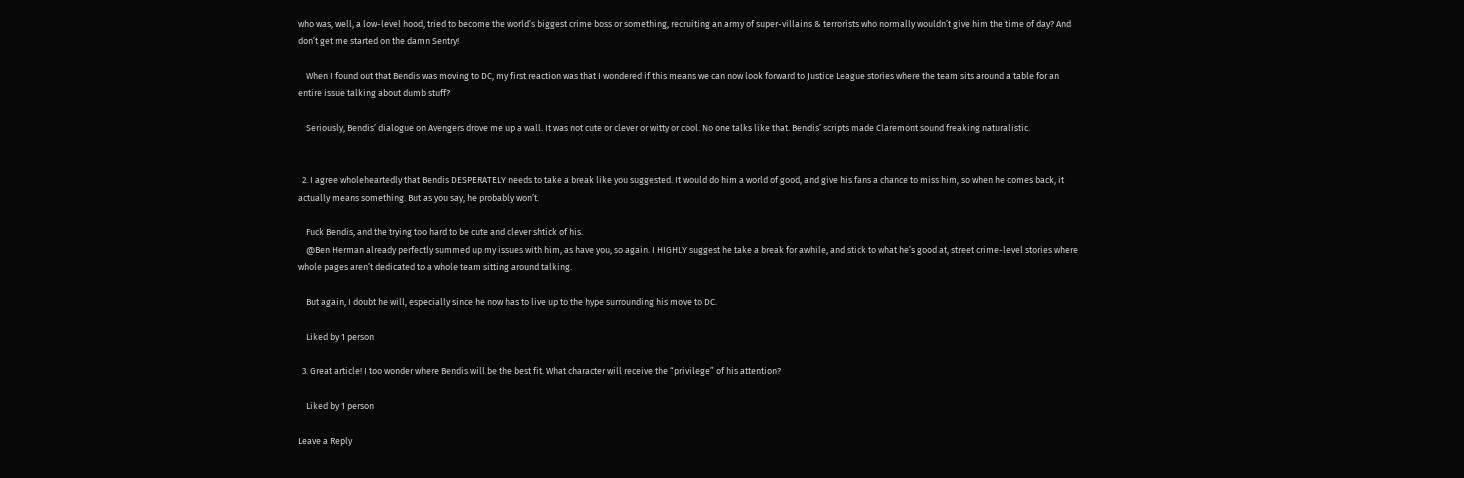who was, well, a low-level hood, tried to become the world’s biggest crime boss or something, recruiting an army of super-villains & terrorists who normally wouldn’t give him the time of day? And don’t get me started on the damn Sentry!

    When I found out that Bendis was moving to DC, my first reaction was that I wondered if this means we can now look forward to Justice League stories where the team sits around a table for an entire issue talking about dumb stuff?

    Seriously, Bendis’ dialogue on Avengers drove me up a wall. It was not cute or clever or witty or cool. No one talks like that. Bendis’ scripts made Claremont sound freaking naturalistic.


  2. I agree wholeheartedly that Bendis DESPERATELY needs to take a break like you suggested. It would do him a world of good, and give his fans a chance to miss him, so when he comes back, it actually means something. But as you say, he probably won’t.

    Fuck Bendis, and the trying too hard to be cute and clever shtick of his.
    @Ben Herman already perfectly summed up my issues with him, as have you, so again. I HIGHLY suggest he take a break for awhile, and stick to what he’s good at, street crime-level stories where whole pages aren’t dedicated to a whole team sitting around talking.

    But again, I doubt he will, especially since he now has to live up to the hype surrounding his move to DC.

    Liked by 1 person

  3. Great article! I too wonder where Bendis will be the best fit. What character will receive the “privilege” of his attention?

    Liked by 1 person

Leave a Reply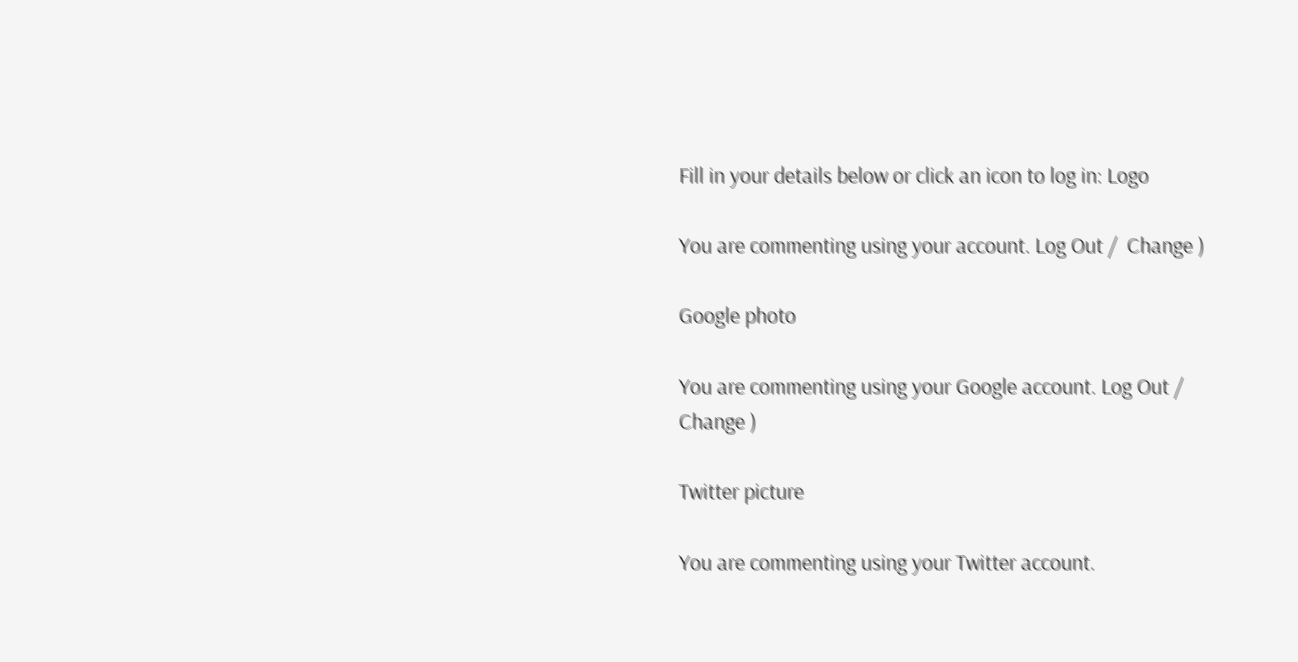Fill in your details below or click an icon to log in: Logo

You are commenting using your account. Log Out /  Change )

Google photo

You are commenting using your Google account. Log Out /  Change )

Twitter picture

You are commenting using your Twitter account.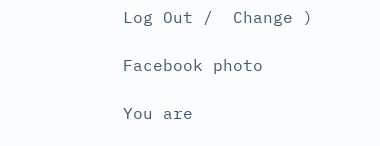Log Out /  Change )

Facebook photo

You are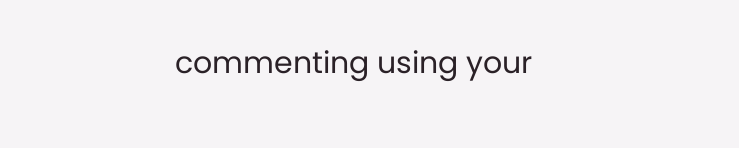commenting using your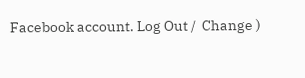Facebook account. Log Out /  Change )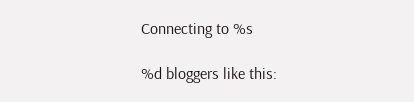Connecting to %s

%d bloggers like this: